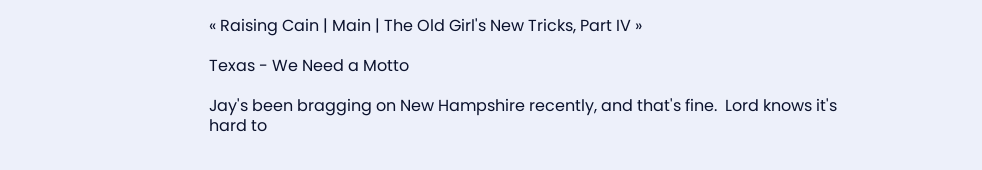« Raising Cain | Main | The Old Girl's New Tricks, Part IV »

Texas - We Need a Motto

Jay's been bragging on New Hampshire recently, and that's fine.  Lord knows it's hard to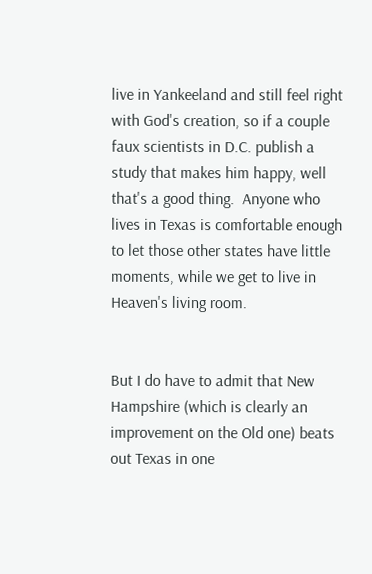live in Yankeeland and still feel right with God's creation, so if a couple faux scientists in D.C. publish a study that makes him happy, well that's a good thing.  Anyone who lives in Texas is comfortable enough to let those other states have little moments, while we get to live in Heaven's living room.


But I do have to admit that New Hampshire (which is clearly an improvement on the Old one) beats out Texas in one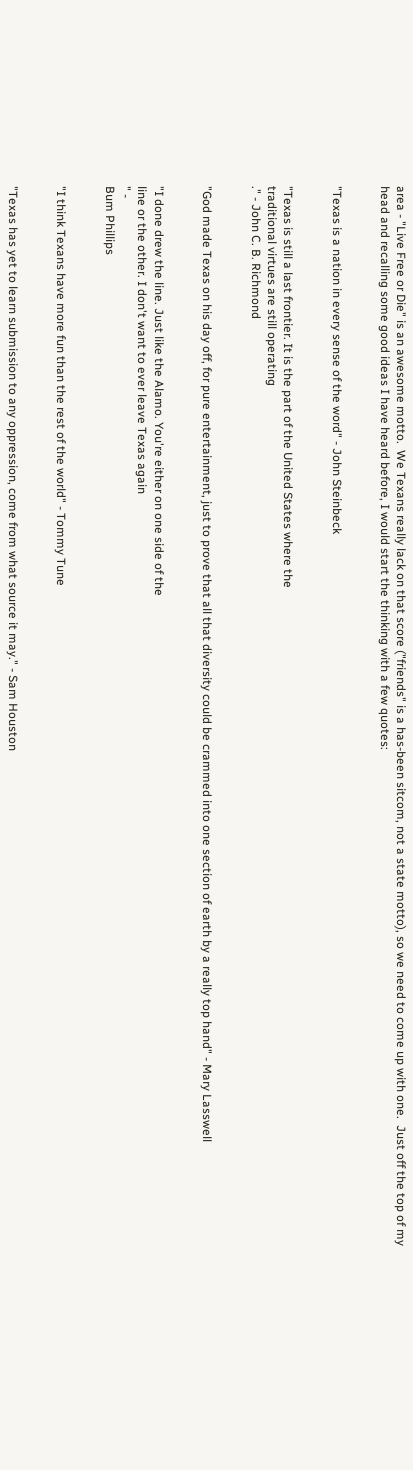area - "Live Free or Die" is an awesome motto.  We Texans really lack on that score ("friends" is a has-been sitcom, not a state motto), so we need to come up with one.  Just off the top of my head and recalling some good ideas I have heard before, I would start the thinking with a few quotes:


"Texas is a nation in every sense of the word" - John Steinbeck


"Texas is still a last frontier. It is the part of the United States where the
traditional virtues are still operating
." - John C. B. Richmond


"God made Texas on his day off, for pure entertainment, just to prove that all that diversity could be crammed into one section of earth by a really top hand" - Mary Lasswell


"I done drew the line. Just like the Alamo. You're either on one side of the
line or the other. I don't want to ever leave Texas again
" -
Bum Phillips


"I think Texans have more fun than the rest of the world" - Tommy Tune


"Texas has yet to learn submission to any oppression, come from what source it may." - Sam Houston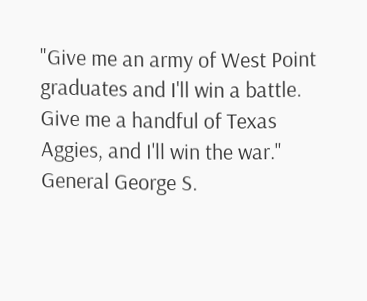"Give me an army of West Point graduates and I'll win a battle. Give me a handful of Texas Aggies, and I'll win the war." General George S.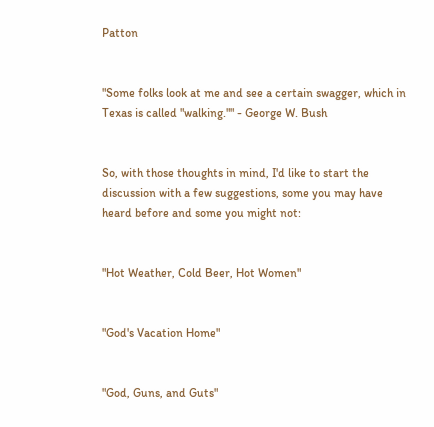Patton


"Some folks look at me and see a certain swagger, which in Texas is called "walking."" - George W. Bush


So, with those thoughts in mind, I'd like to start the discussion with a few suggestions, some you may have heard before and some you might not:


"Hot Weather, Cold Beer, Hot Women"


"God's Vacation Home"


"God, Guns, and Guts"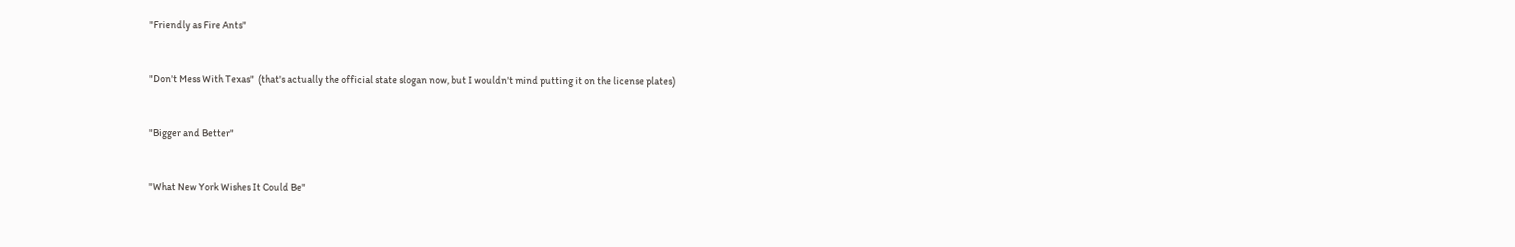"Friendly as Fire Ants"


"Don't Mess With Texas"  (that's actually the official state slogan now, but I wouldn't mind putting it on the license plates)


"Bigger and Better"


"What New York Wishes It Could Be"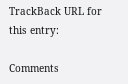TrackBack URL for this entry:

Comments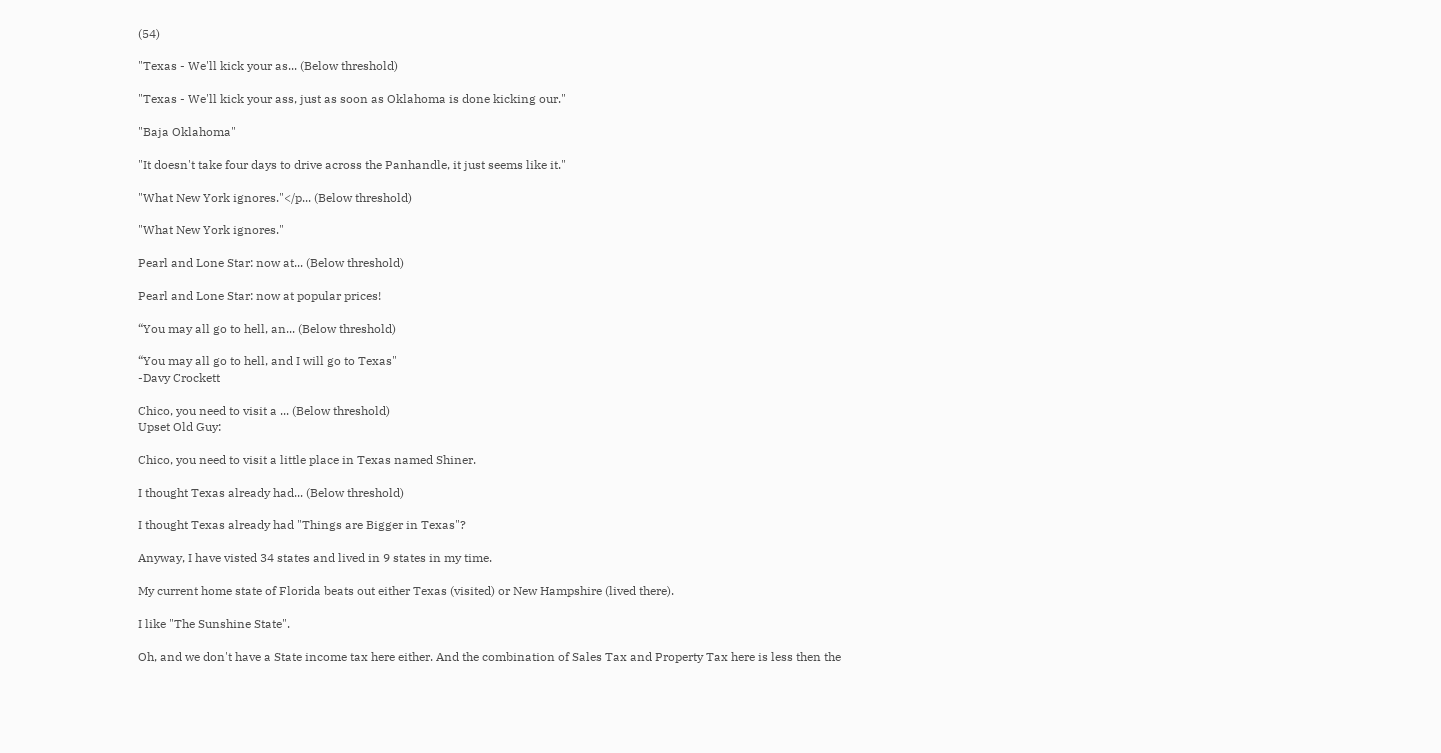(54)

"Texas - We'll kick your as... (Below threshold)

"Texas - We'll kick your ass, just as soon as Oklahoma is done kicking our."

"Baja Oklahoma"

"It doesn't take four days to drive across the Panhandle, it just seems like it."

"What New York ignores."</p... (Below threshold)

"What New York ignores."

Pearl and Lone Star: now at... (Below threshold)

Pearl and Lone Star: now at popular prices!

“You may all go to hell, an... (Below threshold)

“You may all go to hell, and I will go to Texas"
-Davy Crockett

Chico, you need to visit a ... (Below threshold)
Upset Old Guy:

Chico, you need to visit a little place in Texas named Shiner.

I thought Texas already had... (Below threshold)

I thought Texas already had "Things are Bigger in Texas"?

Anyway, I have visted 34 states and lived in 9 states in my time.

My current home state of Florida beats out either Texas (visited) or New Hampshire (lived there).

I like "The Sunshine State".

Oh, and we don't have a State income tax here either. And the combination of Sales Tax and Property Tax here is less then the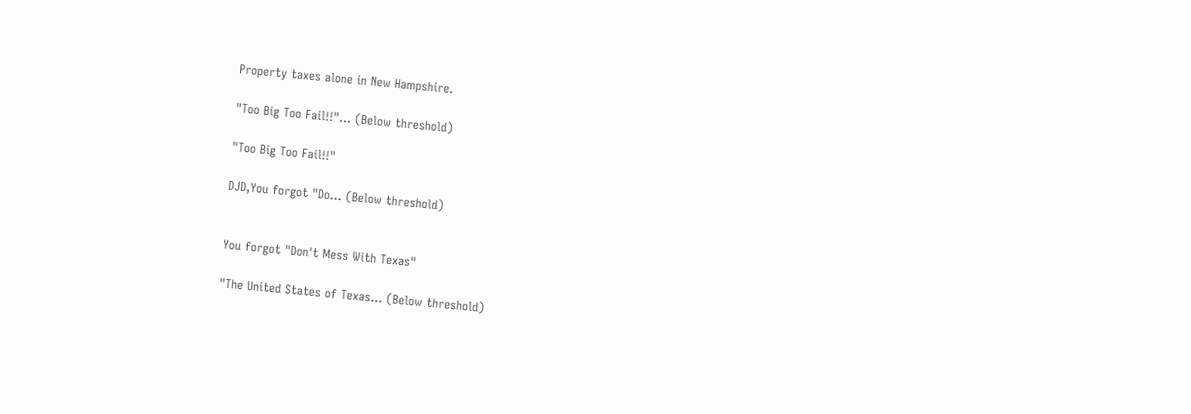Property taxes alone in New Hampshire.

"Too Big Too Fail!!"... (Below threshold)

"Too Big Too Fail!!"

DJD,You forgot "Do... (Below threshold)


You forgot "Don't Mess With Texas"

"The United States of Texas... (Below threshold)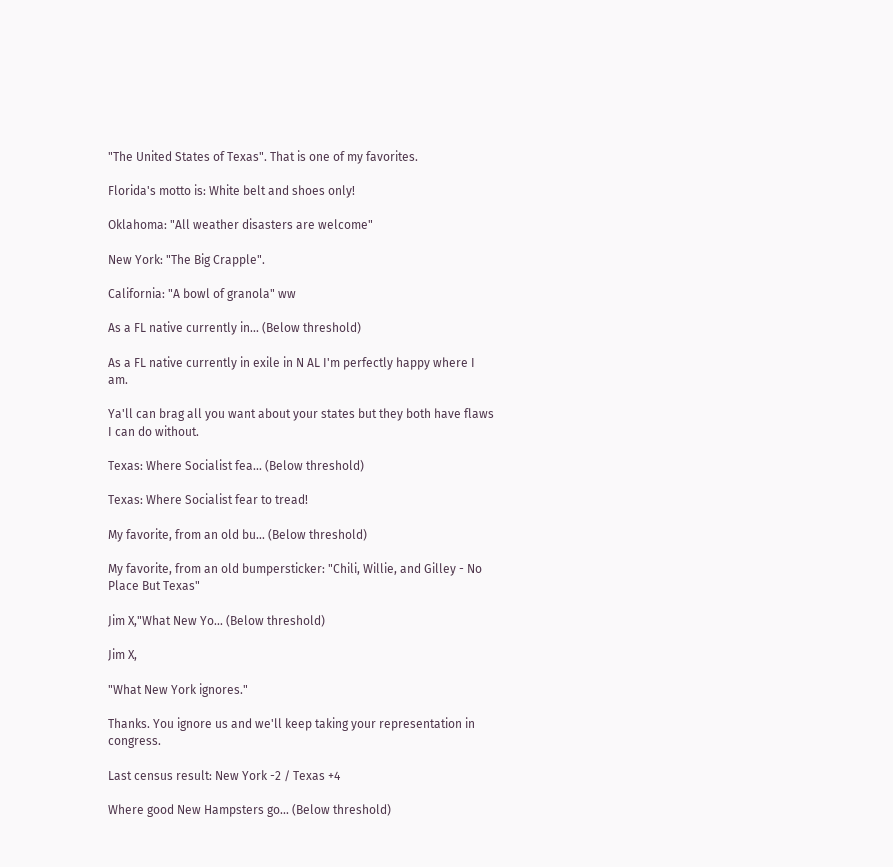"The United States of Texas". That is one of my favorites.

Florida's motto is: White belt and shoes only!

Oklahoma: "All weather disasters are welcome"

New York: "The Big Crapple".

California: "A bowl of granola" ww

As a FL native currently in... (Below threshold)

As a FL native currently in exile in N AL I'm perfectly happy where I am.

Ya'll can brag all you want about your states but they both have flaws I can do without.

Texas: Where Socialist fea... (Below threshold)

Texas: Where Socialist fear to tread!

My favorite, from an old bu... (Below threshold)

My favorite, from an old bumpersticker: "Chili, Willie, and Gilley - No Place But Texas"

Jim X,"What New Yo... (Below threshold)

Jim X,

"What New York ignores."

Thanks. You ignore us and we'll keep taking your representation in congress.

Last census result: New York -2 / Texas +4

Where good New Hampsters go... (Below threshold)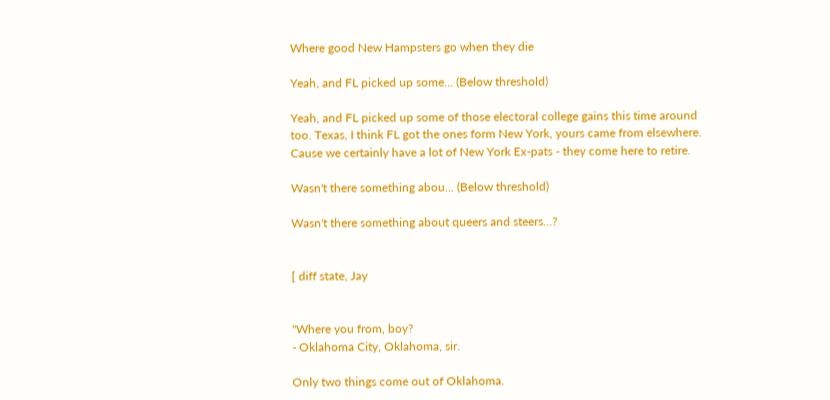Where good New Hampsters go when they die

Yeah, and FL picked up some... (Below threshold)

Yeah, and FL picked up some of those electoral college gains this time around too. Texas, I think FL got the ones form New York, yours came from elsewhere. Cause we certainly have a lot of New York Ex-pats - they come here to retire.

Wasn't there something abou... (Below threshold)

Wasn't there something about queers and steers...?


[ diff state, Jay


"Where you from, boy?
- Oklahoma City, Oklahoma, sir.

Only two things come out of Oklahoma.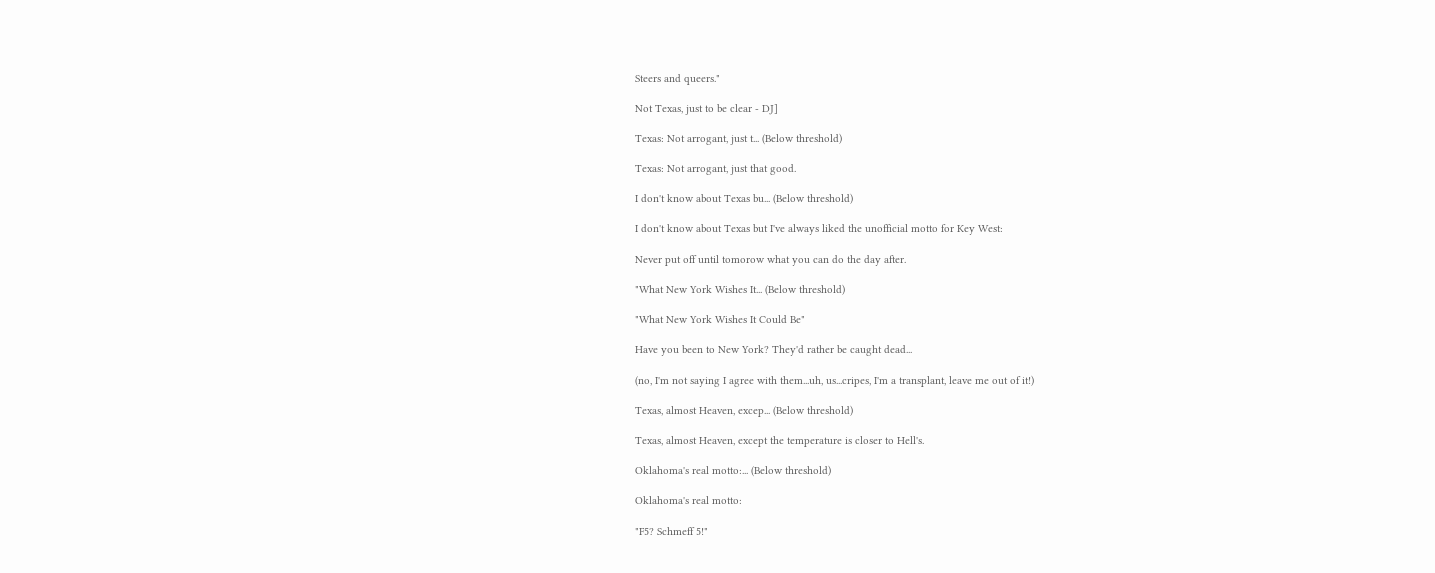Steers and queers."

Not Texas, just to be clear - DJ]

Texas: Not arrogant, just t... (Below threshold)

Texas: Not arrogant, just that good.

I don't know about Texas bu... (Below threshold)

I don't know about Texas but I've always liked the unofficial motto for Key West:

Never put off until tomorow what you can do the day after.

"What New York Wishes It... (Below threshold)

"What New York Wishes It Could Be"

Have you been to New York? They'd rather be caught dead...

(no, I'm not saying I agree with them...uh, us...cripes, I'm a transplant, leave me out of it!)

Texas, almost Heaven, excep... (Below threshold)

Texas, almost Heaven, except the temperature is closer to Hell's.

Oklahoma's real motto:... (Below threshold)

Oklahoma's real motto:

"F5? Schmeff 5!"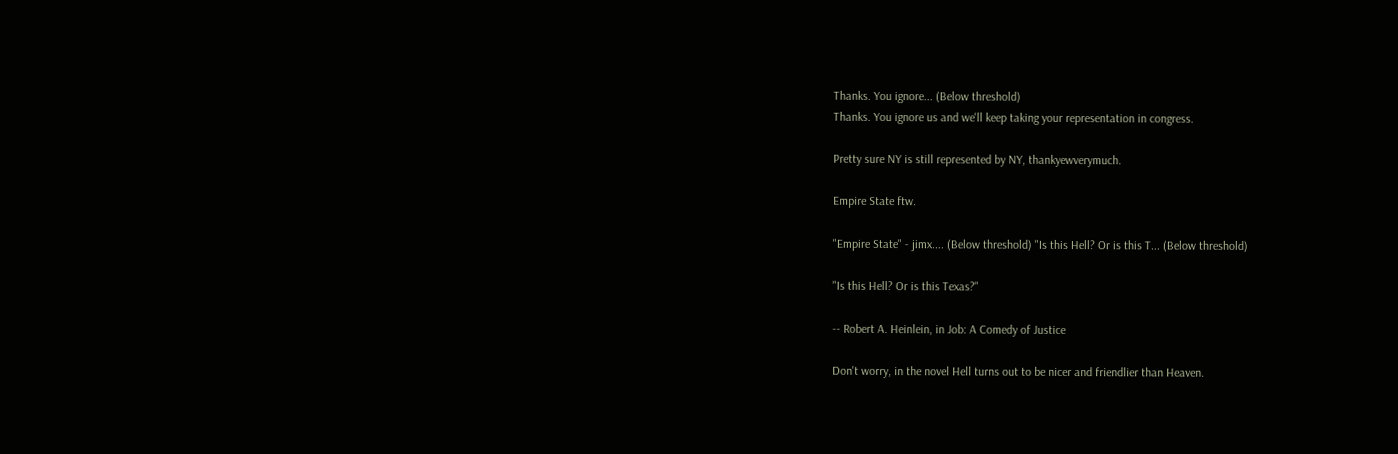Thanks. You ignore... (Below threshold)
Thanks. You ignore us and we'll keep taking your representation in congress.

Pretty sure NY is still represented by NY, thankyewverymuch.

Empire State ftw.

"Empire State" - jimx.... (Below threshold) "Is this Hell? Or is this T... (Below threshold)

"Is this Hell? Or is this Texas?"

-- Robert A. Heinlein, in Job: A Comedy of Justice

Don't worry, in the novel Hell turns out to be nicer and friendlier than Heaven.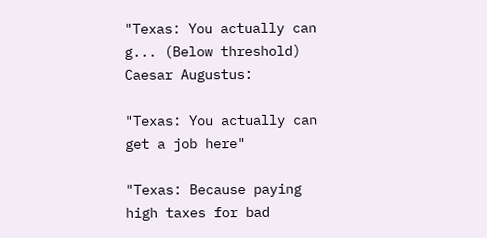"Texas: You actually can g... (Below threshold)
Caesar Augustus:

"Texas: You actually can get a job here"

"Texas: Because paying high taxes for bad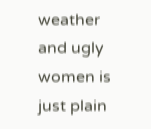weather and ugly women is just plain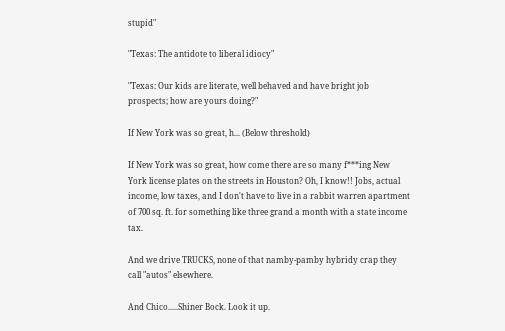stupid"

"Texas: The antidote to liberal idiocy"

"Texas: Our kids are literate, well behaved and have bright job prospects; how are yours doing?"

If New York was so great, h... (Below threshold)

If New York was so great, how come there are so many f***ing New York license plates on the streets in Houston? Oh, I know!! Jobs, actual income, low taxes, and I don't have to live in a rabbit warren apartment of 700 sq. ft. for something like three grand a month with a state income tax.

And we drive TRUCKS, none of that namby-pamby hybridy crap they call "autos" elsewhere.

And Chico.....Shiner Bock. Look it up.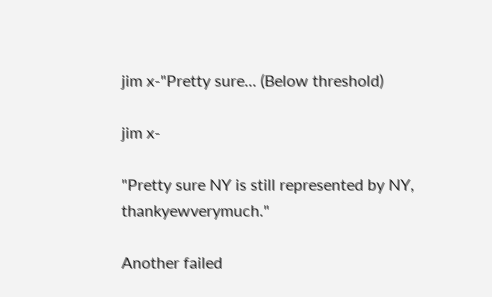jim x-"Pretty sure... (Below threshold)

jim x-

"Pretty sure NY is still represented by NY, thankyewverymuch."

Another failed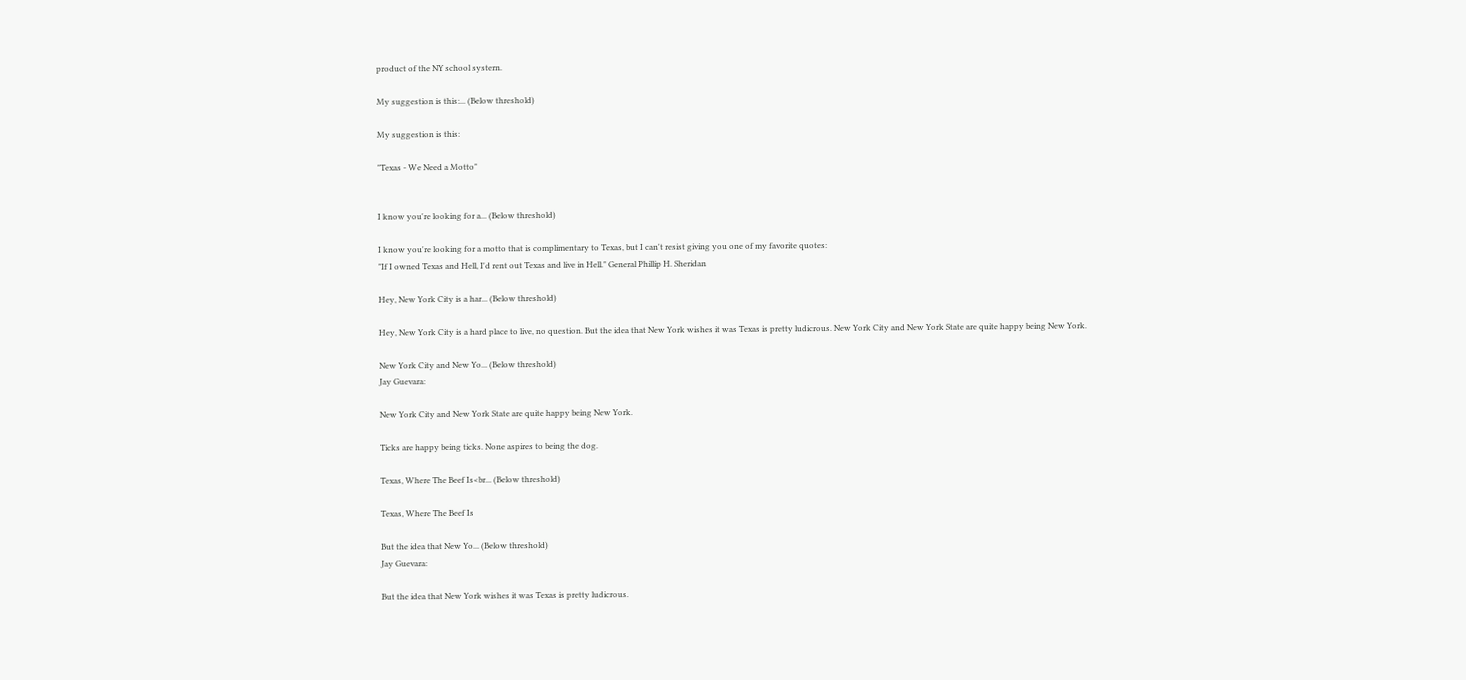product of the NY school systern.

My suggestion is this:... (Below threshold)

My suggestion is this:

"Texas - We Need a Motto"


I know you're looking for a... (Below threshold)

I know you're looking for a motto that is complimentary to Texas, but I can't resist giving you one of my favorite quotes:
"If I owned Texas and Hell, I'd rent out Texas and live in Hell." General Phillip H. Sheridan

Hey, New York City is a har... (Below threshold)

Hey, New York City is a hard place to live, no question. But the idea that New York wishes it was Texas is pretty ludicrous. New York City and New York State are quite happy being New York.

New York City and New Yo... (Below threshold)
Jay Guevara:

New York City and New York State are quite happy being New York.

Ticks are happy being ticks. None aspires to being the dog.

Texas, Where The Beef Is<br... (Below threshold)

Texas, Where The Beef Is

But the idea that New Yo... (Below threshold)
Jay Guevara:

But the idea that New York wishes it was Texas is pretty ludicrous.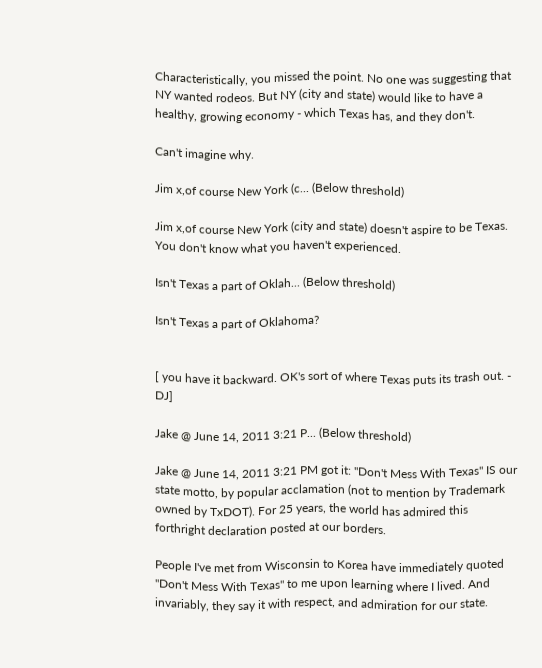Characteristically, you missed the point. No one was suggesting that NY wanted rodeos. But NY (city and state) would like to have a healthy, growing economy - which Texas has, and they don't.

Can't imagine why.

Jim x,of course New York (c... (Below threshold)

Jim x,of course New York (city and state) doesn't aspire to be Texas. You don't know what you haven't experienced.

Isn't Texas a part of Oklah... (Below threshold)

Isn't Texas a part of Oklahoma?


[ you have it backward. OK's sort of where Texas puts its trash out. - DJ]

Jake @ June 14, 2011 3:21 P... (Below threshold)

Jake @ June 14, 2011 3:21 PM got it: "Don't Mess With Texas" IS our state motto, by popular acclamation (not to mention by Trademark owned by TxDOT). For 25 years, the world has admired this forthright declaration posted at our borders.

People I've met from Wisconsin to Korea have immediately quoted "Don't Mess With Texas" to me upon learning where I lived. And invariably, they say it with respect, and admiration for our state.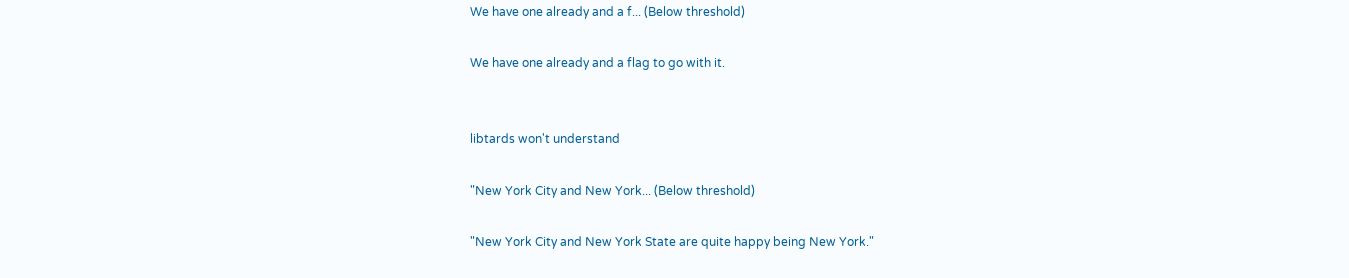We have one already and a f... (Below threshold)

We have one already and a flag to go with it.


libtards won't understand

"New York City and New York... (Below threshold)

"New York City and New York State are quite happy being New York."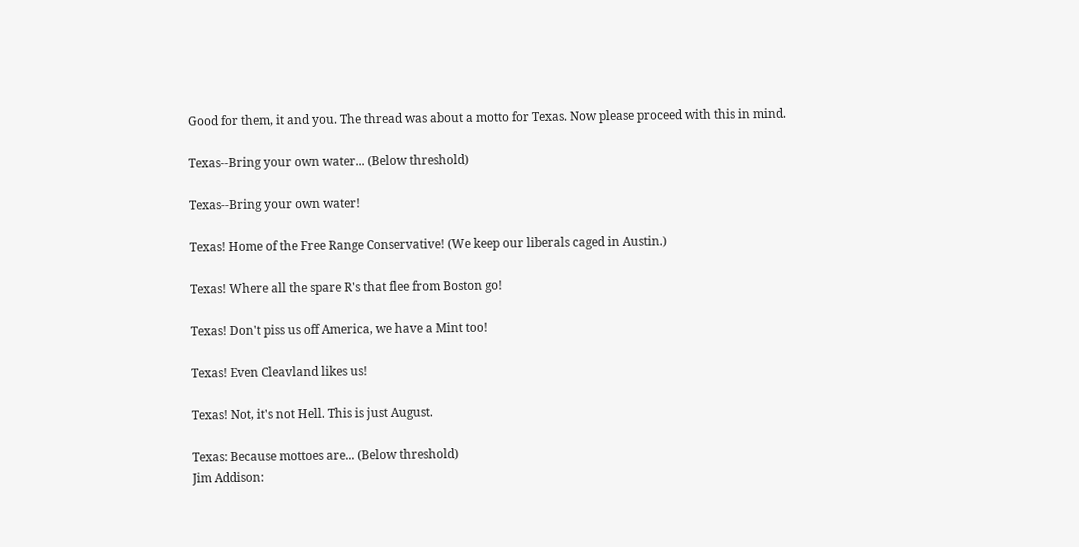Good for them, it and you. The thread was about a motto for Texas. Now please proceed with this in mind.

Texas--Bring your own water... (Below threshold)

Texas--Bring your own water!

Texas! Home of the Free Range Conservative! (We keep our liberals caged in Austin.)

Texas! Where all the spare R's that flee from Boston go!

Texas! Don't piss us off America, we have a Mint too!

Texas! Even Cleavland likes us!

Texas! Not, it's not Hell. This is just August.

Texas: Because mottoes are... (Below threshold)
Jim Addison: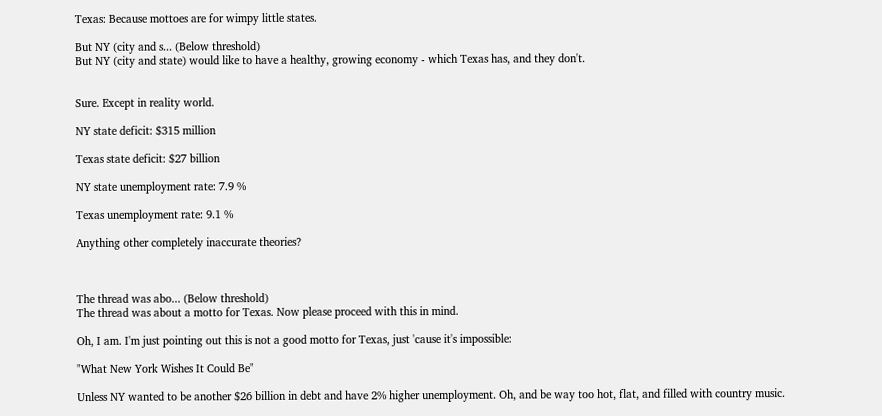Texas: Because mottoes are for wimpy little states.

But NY (city and s... (Below threshold)
But NY (city and state) would like to have a healthy, growing economy - which Texas has, and they don't.


Sure. Except in reality world.

NY state deficit: $315 million

Texas state deficit: $27 billion

NY state unemployment rate: 7.9 %

Texas unemployment rate: 9.1 %

Anything other completely inaccurate theories?



The thread was abo... (Below threshold)
The thread was about a motto for Texas. Now please proceed with this in mind.

Oh, I am. I'm just pointing out this is not a good motto for Texas, just 'cause it's impossible:

"What New York Wishes It Could Be"

Unless NY wanted to be another $26 billion in debt and have 2% higher unemployment. Oh, and be way too hot, flat, and filled with country music.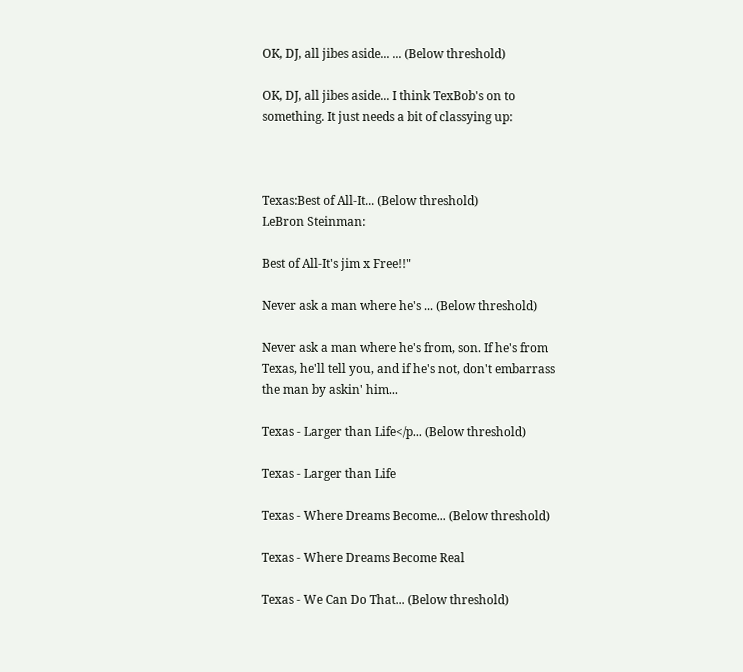OK, DJ, all jibes aside... ... (Below threshold)

OK, DJ, all jibes aside... I think TexBob's on to something. It just needs a bit of classying up:



Texas:Best of All-It... (Below threshold)
LeBron Steinman:

Best of All-It's jim x Free!!"

Never ask a man where he's ... (Below threshold)

Never ask a man where he's from, son. If he's from Texas, he'll tell you, and if he's not, don't embarrass the man by askin' him...

Texas - Larger than Life</p... (Below threshold)

Texas - Larger than Life

Texas - Where Dreams Become... (Below threshold)

Texas - Where Dreams Become Real

Texas - We Can Do That... (Below threshold)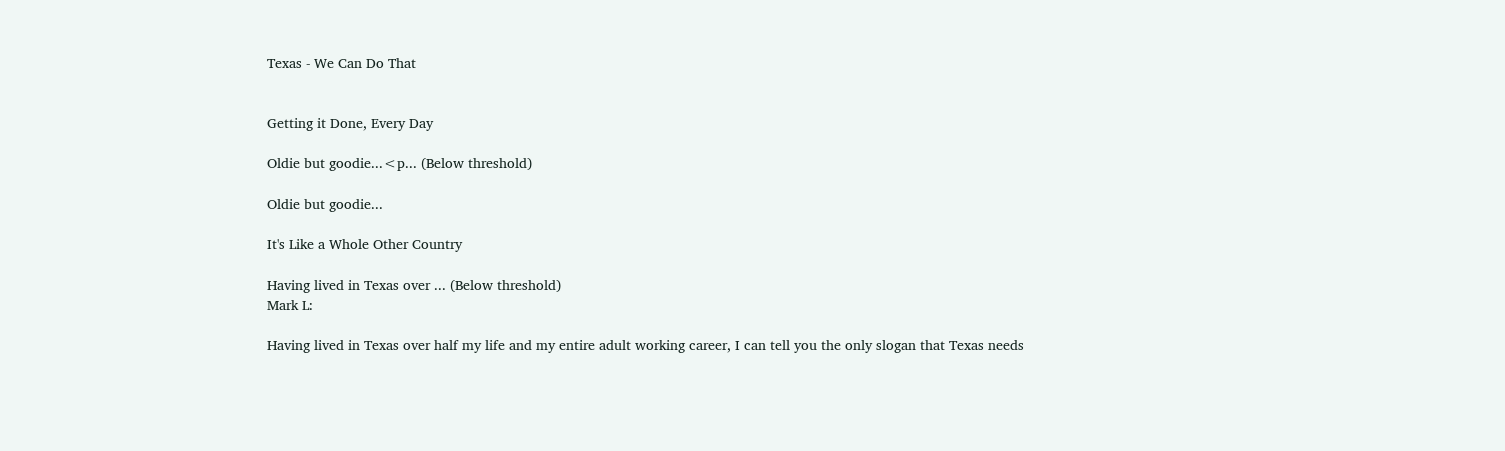Texas - We Can Do That


Getting it Done, Every Day

Oldie but goodie...<p... (Below threshold)

Oldie but goodie...

It's Like a Whole Other Country

Having lived in Texas over ... (Below threshold)
Mark L:

Having lived in Texas over half my life and my entire adult working career, I can tell you the only slogan that Texas needs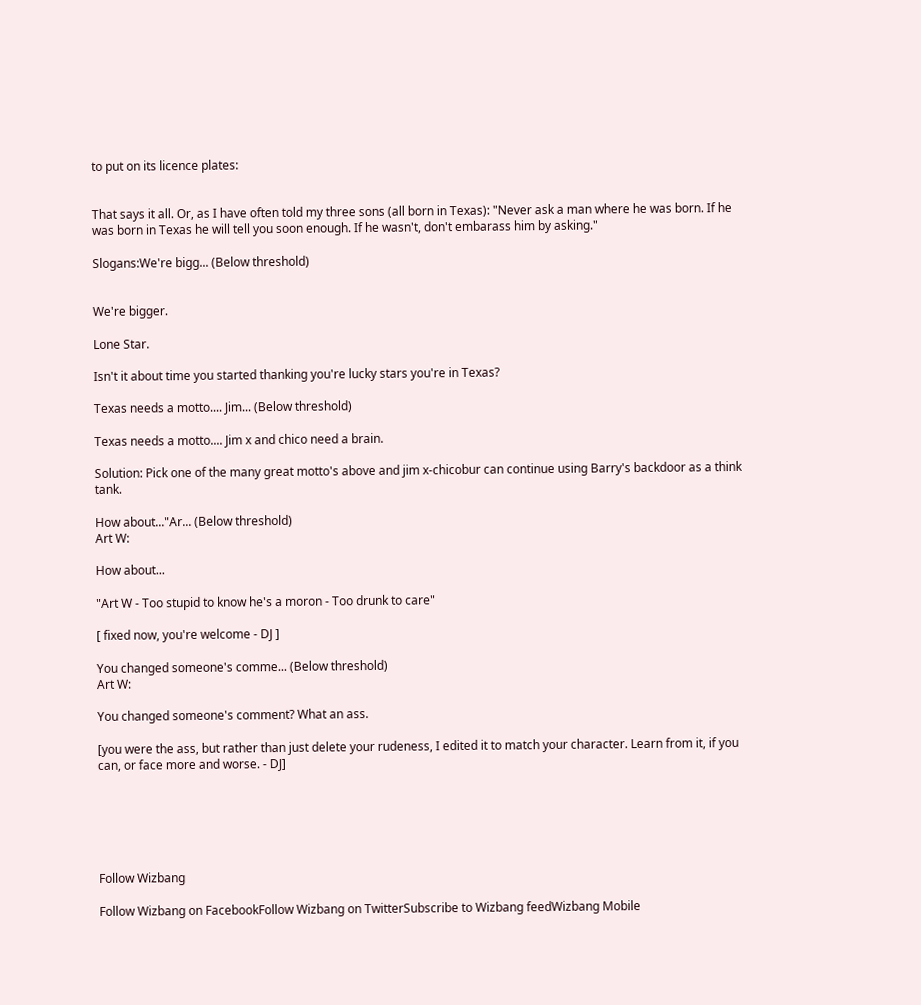to put on its licence plates:


That says it all. Or, as I have often told my three sons (all born in Texas): "Never ask a man where he was born. If he was born in Texas he will tell you soon enough. If he wasn't, don't embarass him by asking."

Slogans:We're bigg... (Below threshold)


We're bigger.

Lone Star.

Isn't it about time you started thanking you're lucky stars you're in Texas?

Texas needs a motto.... Jim... (Below threshold)

Texas needs a motto.... Jim x and chico need a brain.

Solution: Pick one of the many great motto's above and jim x-chicobur can continue using Barry's backdoor as a think tank.

How about..."Ar... (Below threshold)
Art W:

How about...

"Art W - Too stupid to know he's a moron - Too drunk to care"

[ fixed now, you're welcome - DJ ]

You changed someone's comme... (Below threshold)
Art W:

You changed someone's comment? What an ass.

[you were the ass, but rather than just delete your rudeness, I edited it to match your character. Learn from it, if you can, or face more and worse. - DJ]






Follow Wizbang

Follow Wizbang on FacebookFollow Wizbang on TwitterSubscribe to Wizbang feedWizbang Mobile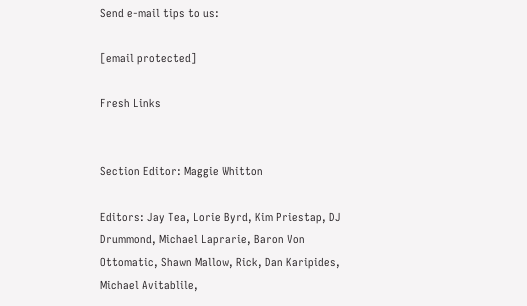Send e-mail tips to us:

[email protected]

Fresh Links


Section Editor: Maggie Whitton

Editors: Jay Tea, Lorie Byrd, Kim Priestap, DJ Drummond, Michael Laprarie, Baron Von Ottomatic, Shawn Mallow, Rick, Dan Karipides, Michael Avitablile,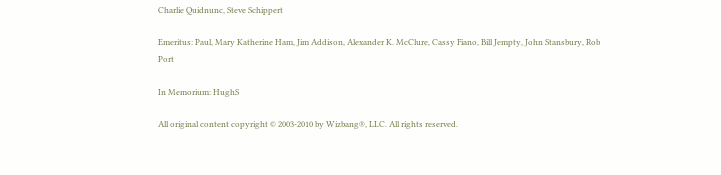Charlie Quidnunc, Steve Schippert

Emeritus: Paul, Mary Katherine Ham, Jim Addison, Alexander K. McClure, Cassy Fiano, Bill Jempty, John Stansbury, Rob Port

In Memorium: HughS

All original content copyright © 2003-2010 by Wizbang®, LLC. All rights reserved.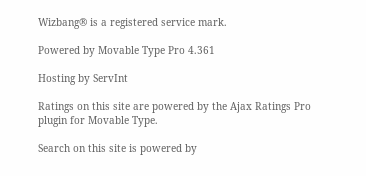Wizbang® is a registered service mark.

Powered by Movable Type Pro 4.361

Hosting by ServInt

Ratings on this site are powered by the Ajax Ratings Pro plugin for Movable Type.

Search on this site is powered by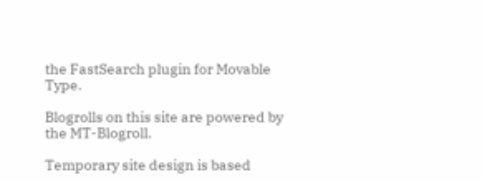the FastSearch plugin for Movable Type.

Blogrolls on this site are powered by the MT-Blogroll.

Temporary site design is based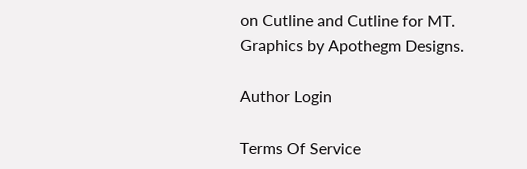on Cutline and Cutline for MT. Graphics by Apothegm Designs.

Author Login

Terms Of Service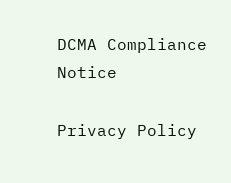DCMA Compliance Notice

Privacy Policy